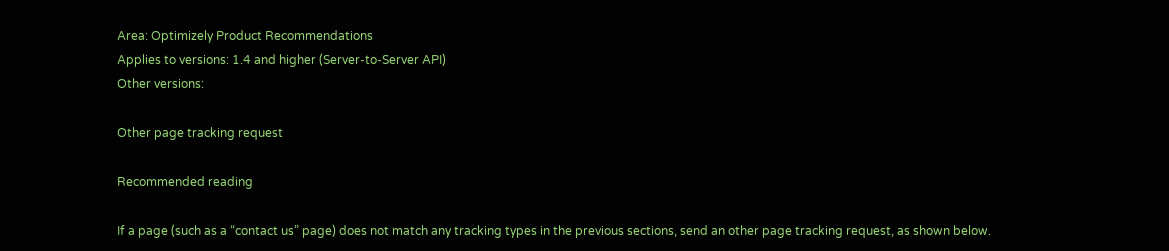Area: Optimizely Product Recommendations
Applies to versions: 1.4 and higher (Server-to-Server API)
Other versions:

Other page tracking request

Recommended reading

If a page (such as a “contact us” page) does not match any tracking types in the previous sections, send an other page tracking request, as shown below.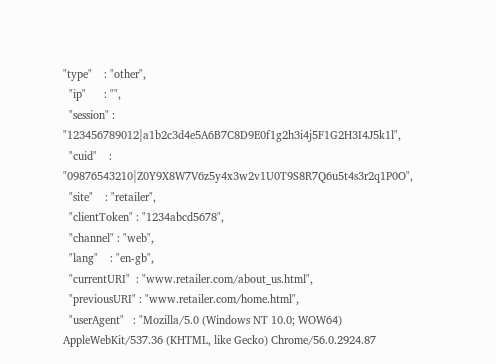"type"    : "other",
  "ip"      : "",
  "session" : "123456789012|a1b2c3d4e5A6B7C8D9E0f1g2h3i4j5F1G2H3I4J5k1l",
  "cuid"    : "09876543210|Z0Y9X8W7V6z5y4x3w2v1U0T9S8R7Q6u5t4s3r2q1P0O",
  "site"    : "retailer",
  "clientToken" : "1234abcd5678",
  "channel" : "web",
  "lang"    : "en-gb",
  "currentURI"  : "www.retailer.com/about_us.html",
  "previousURI" : "www.retailer.com/home.html",
  "userAgent"   : "Mozilla/5.0 (Windows NT 10.0; WOW64) AppleWebKit/537.36 (KHTML, like Gecko) Chrome/56.0.2924.87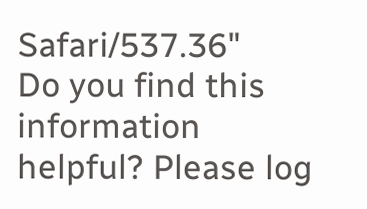Safari/537.36"
Do you find this information helpful? Please log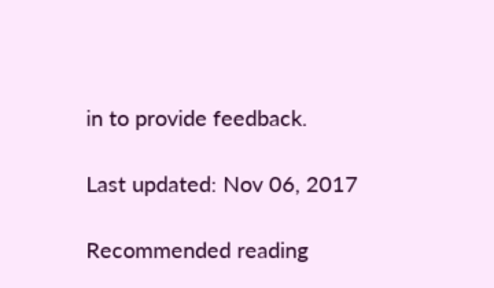in to provide feedback.

Last updated: Nov 06, 2017

Recommended reading